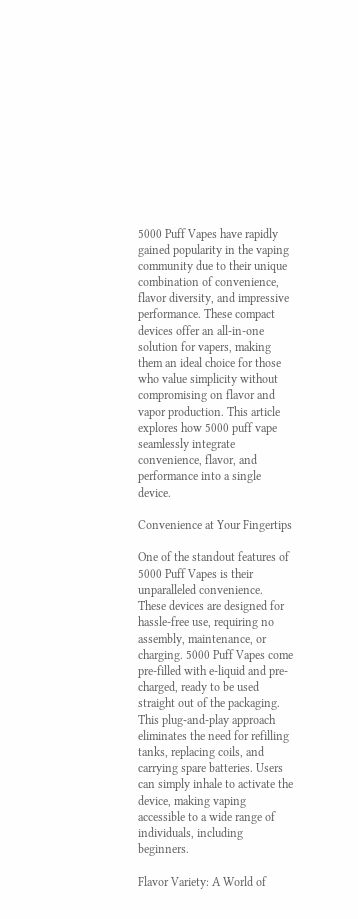5000 Puff Vapes have rapidly gained popularity in the vaping community due to their unique combination of convenience, flavor diversity, and impressive performance. These compact devices offer an all-in-one solution for vapers, making them an ideal choice for those who value simplicity without compromising on flavor and vapor production. This article explores how 5000 puff vape seamlessly integrate convenience, flavor, and performance into a single device.

Convenience at Your Fingertips

One of the standout features of 5000 Puff Vapes is their unparalleled convenience. These devices are designed for hassle-free use, requiring no assembly, maintenance, or charging. 5000 Puff Vapes come pre-filled with e-liquid and pre-charged, ready to be used straight out of the packaging. This plug-and-play approach eliminates the need for refilling tanks, replacing coils, and carrying spare batteries. Users can simply inhale to activate the device, making vaping accessible to a wide range of individuals, including beginners.

Flavor Variety: A World of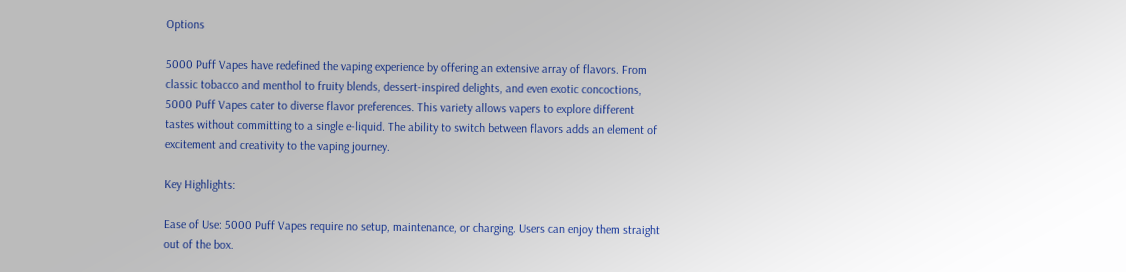Options

5000 Puff Vapes have redefined the vaping experience by offering an extensive array of flavors. From classic tobacco and menthol to fruity blends, dessert-inspired delights, and even exotic concoctions, 5000 Puff Vapes cater to diverse flavor preferences. This variety allows vapers to explore different tastes without committing to a single e-liquid. The ability to switch between flavors adds an element of excitement and creativity to the vaping journey.

Key Highlights:

Ease of Use: 5000 Puff Vapes require no setup, maintenance, or charging. Users can enjoy them straight out of the box.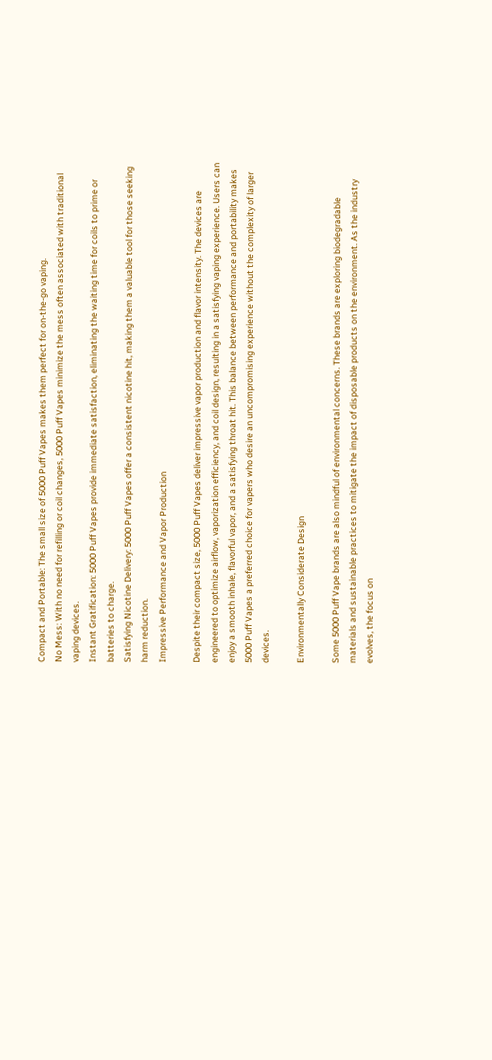Compact and Portable: The small size of 5000 Puff Vapes makes them perfect for on-the-go vaping.
No Mess: With no need for refilling or coil changes, 5000 Puff Vapes minimize the mess often associated with traditional vaping devices.
Instant Gratification: 5000 Puff Vapes provide immediate satisfaction, eliminating the waiting time for coils to prime or batteries to charge.
Satisfying Nicotine Delivery: 5000 Puff Vapes offer a consistent nicotine hit, making them a valuable tool for those seeking harm reduction.
Impressive Performance and Vapor Production

Despite their compact size, 5000 Puff Vapes deliver impressive vapor production and flavor intensity. The devices are engineered to optimize airflow, vaporization efficiency, and coil design, resulting in a satisfying vaping experience. Users can enjoy a smooth inhale, flavorful vapor, and a satisfying throat hit. This balance between performance and portability makes 5000 Puff Vapes a preferred choice for vapers who desire an uncompromising experience without the complexity of larger devices.

Environmentally Considerate Design

Some 5000 Puff Vape brands are also mindful of environmental concerns. These brands are exploring biodegradable materials and sustainable practices to mitigate the impact of disposable products on the environment. As the industry evolves, the focus on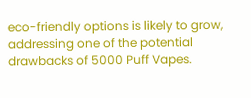eco-friendly options is likely to grow, addressing one of the potential drawbacks of 5000 Puff Vapes.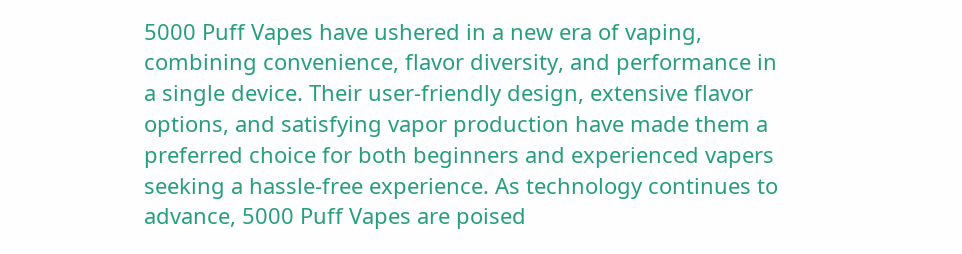5000 Puff Vapes have ushered in a new era of vaping, combining convenience, flavor diversity, and performance in a single device. Their user-friendly design, extensive flavor options, and satisfying vapor production have made them a preferred choice for both beginners and experienced vapers seeking a hassle-free experience. As technology continues to advance, 5000 Puff Vapes are poised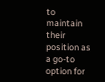to maintain their position as a go-to option for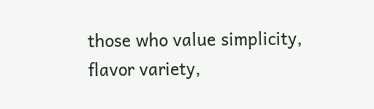those who value simplicity, flavor variety,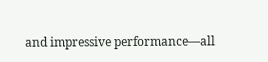and impressive performance—all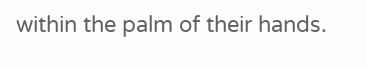within the palm of their hands.